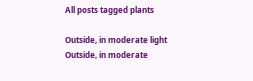All posts tagged plants

Outside, in moderate light
Outside, in moderate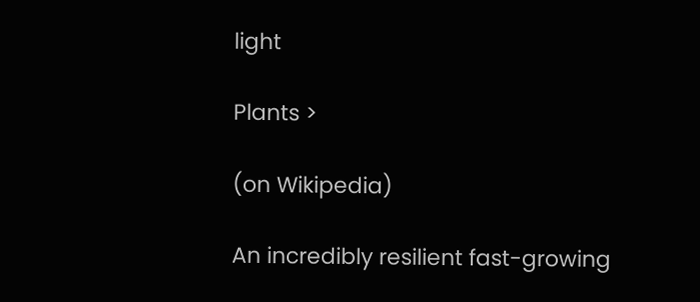light

Plants >

(on Wikipedia)

An incredibly resilient fast-growing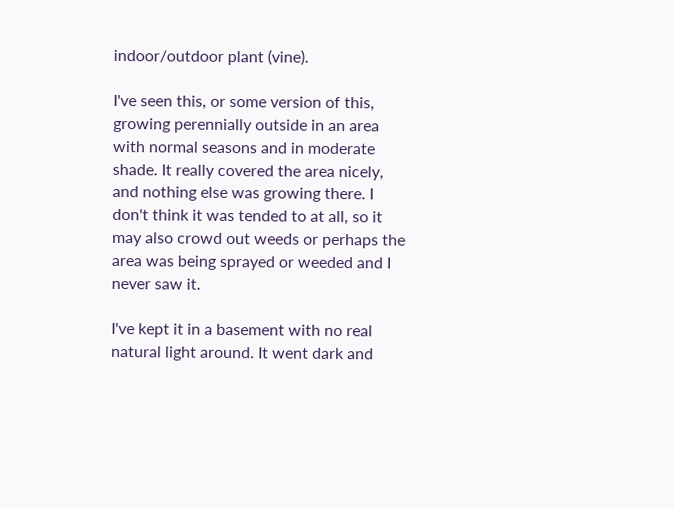indoor/outdoor plant (vine).

I've seen this, or some version of this, growing perennially outside in an area with normal seasons and in moderate shade. It really covered the area nicely, and nothing else was growing there. I don't think it was tended to at all, so it may also crowd out weeds or perhaps the area was being sprayed or weeded and I never saw it.

I've kept it in a basement with no real natural light around. It went dark and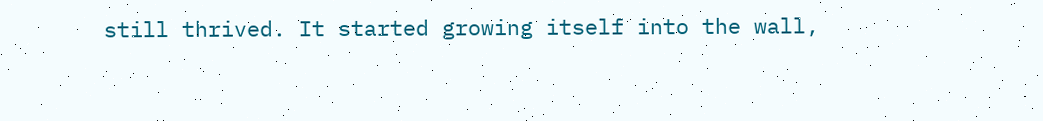still thrived. It started growing itself into the wall,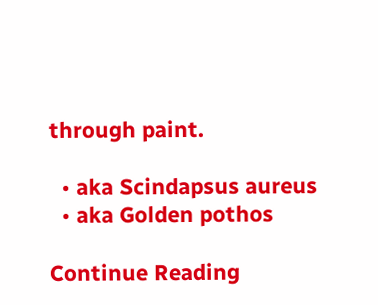through paint.

  • aka Scindapsus aureus
  • aka Golden pothos

Continue Reading